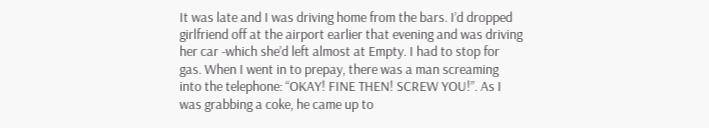It was late and I was driving home from the bars. I’d dropped girlfriend off at the airport earlier that evening and was driving her car -which she’d left almost at Empty. I had to stop for gas. When I went in to prepay, there was a man screaming into the telephone: “OKAY! FINE THEN! SCREW YOU!”. As I was grabbing a coke, he came up to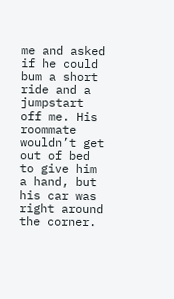me and asked if he could bum a short ride and a jumpstart off me. His roommate wouldn’t get out of bed to give him a hand, but his car was right around the corner.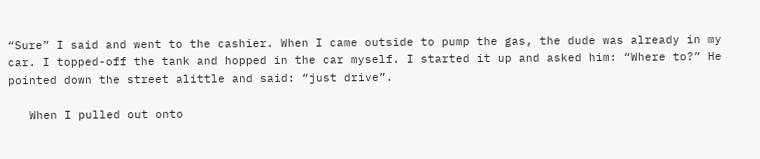“Sure” I said and went to the cashier. When I came outside to pump the gas, the dude was already in my car. I topped-off the tank and hopped in the car myself. I started it up and asked him: “Where to?” He pointed down the street alittle and said: “just drive”.

   When I pulled out onto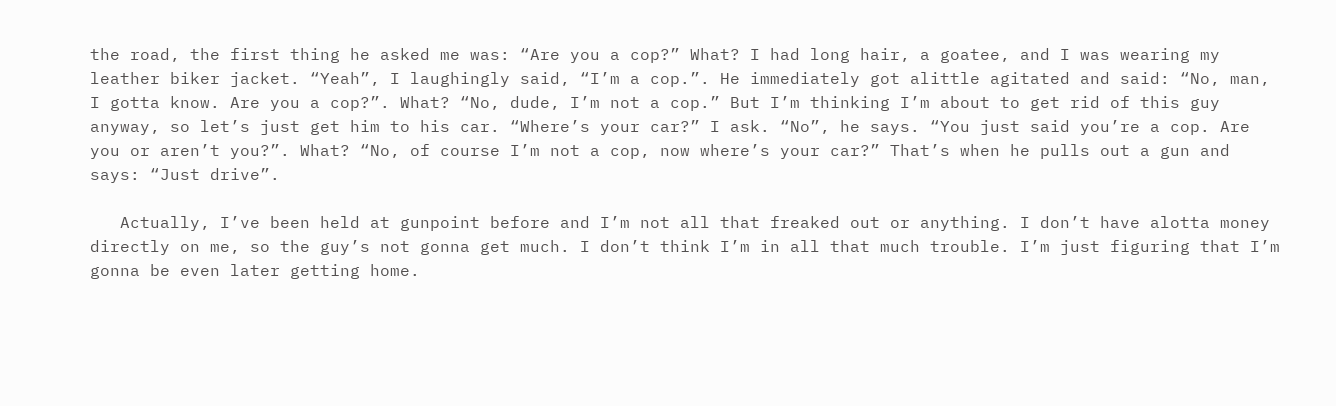the road, the first thing he asked me was: “Are you a cop?” What? I had long hair, a goatee, and I was wearing my leather biker jacket. “Yeah”, I laughingly said, “I’m a cop.”. He immediately got alittle agitated and said: “No, man, I gotta know. Are you a cop?”. What? “No, dude, I’m not a cop.” But I’m thinking I’m about to get rid of this guy anyway, so let’s just get him to his car. “Where’s your car?” I ask. “No”, he says. “You just said you’re a cop. Are you or aren’t you?”. What? “No, of course I’m not a cop, now where’s your car?” That’s when he pulls out a gun and says: “Just drive”.

   Actually, I’ve been held at gunpoint before and I’m not all that freaked out or anything. I don’t have alotta money directly on me, so the guy’s not gonna get much. I don’t think I’m in all that much trouble. I’m just figuring that I’m gonna be even later getting home.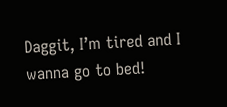Daggit, I’m tired and I wanna go to bed!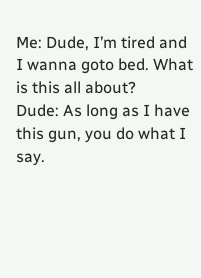Me: Dude, I’m tired and I wanna goto bed. What is this all about?
Dude: As long as I have this gun, you do what I say.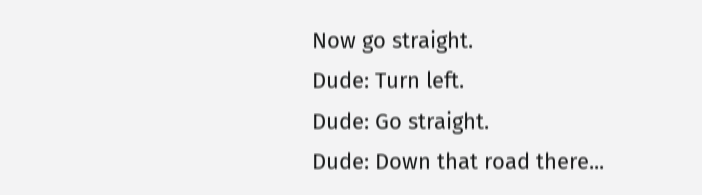Now go straight.
Dude: Turn left.
Dude: Go straight.
Dude: Down that road there...